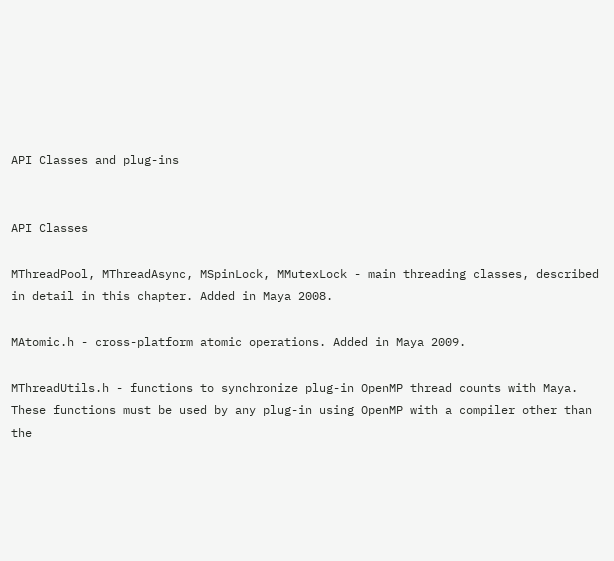API Classes and plug-ins


API Classes

MThreadPool, MThreadAsync, MSpinLock, MMutexLock - main threading classes, described in detail in this chapter. Added in Maya 2008.

MAtomic.h - cross-platform atomic operations. Added in Maya 2009.

MThreadUtils.h - functions to synchronize plug-in OpenMP thread counts with Maya. These functions must be used by any plug-in using OpenMP with a compiler other than the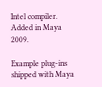Intel compiler. Added in Maya 2009.

Example plug-ins shipped with Maya